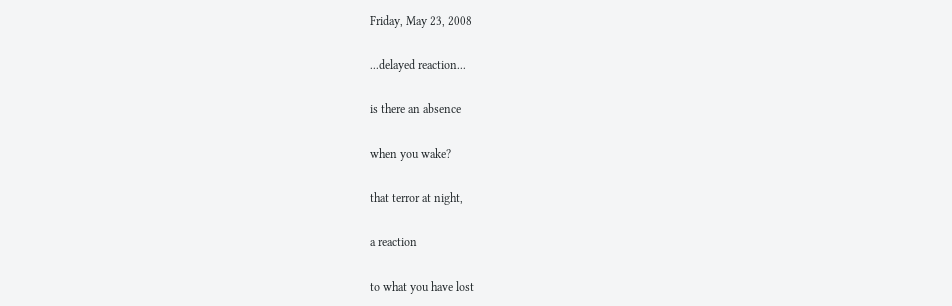Friday, May 23, 2008

...delayed reaction...

is there an absence

when you wake?

that terror at night,

a reaction

to what you have lost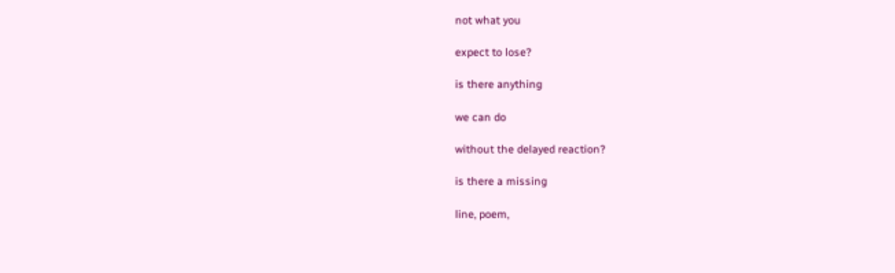not what you

expect to lose?

is there anything

we can do

without the delayed reaction?

is there a missing

line, poem,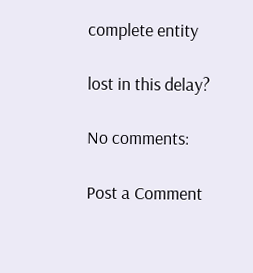complete entity

lost in this delay?

No comments:

Post a Comment